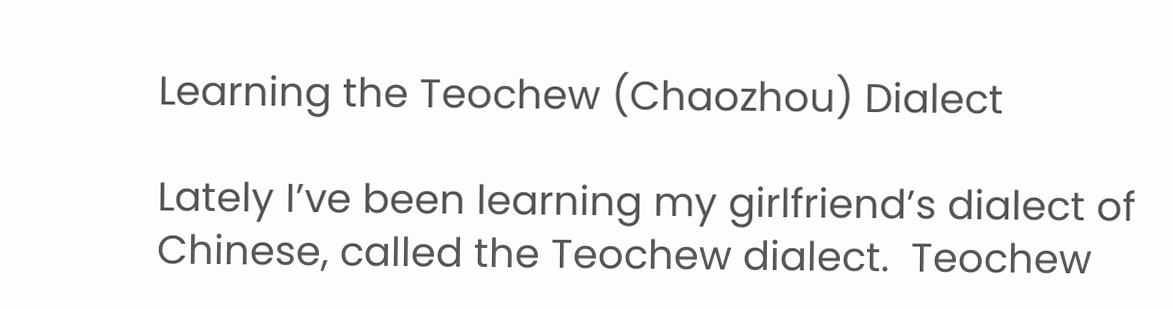Learning the Teochew (Chaozhou) Dialect

Lately I’ve been learning my girlfriend’s dialect of Chinese, called the Teochew dialect.  Teochew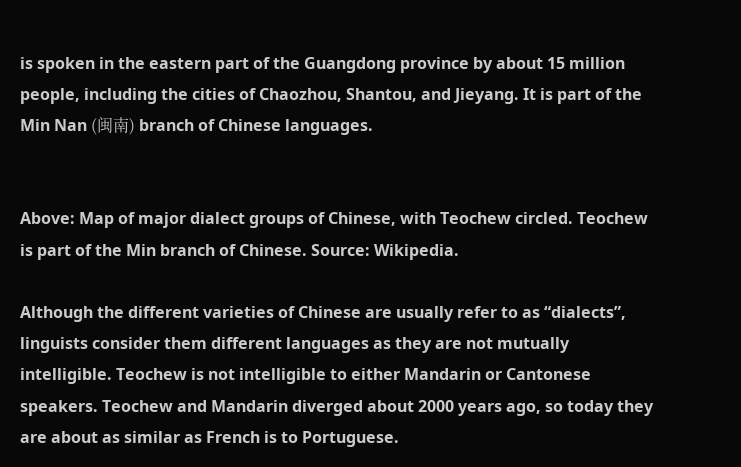is spoken in the eastern part of the Guangdong province by about 15 million people, including the cities of Chaozhou, Shantou, and Jieyang. It is part of the Min Nan (闽南) branch of Chinese languages.


Above: Map of major dialect groups of Chinese, with Teochew circled. Teochew is part of the Min branch of Chinese. Source: Wikipedia.

Although the different varieties of Chinese are usually refer to as “dialects”, linguists consider them different languages as they are not mutually intelligible. Teochew is not intelligible to either Mandarin or Cantonese speakers. Teochew and Mandarin diverged about 2000 years ago, so today they are about as similar as French is to Portuguese.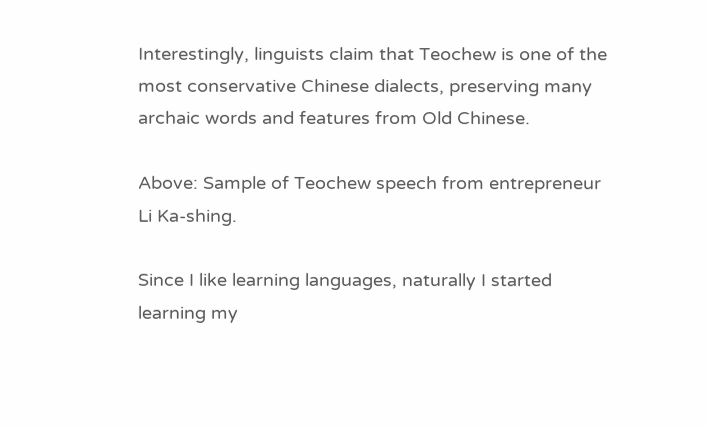Interestingly, linguists claim that Teochew is one of the most conservative Chinese dialects, preserving many archaic words and features from Old Chinese.

Above: Sample of Teochew speech from entrepreneur Li Ka-shing.

Since I like learning languages, naturally I started learning my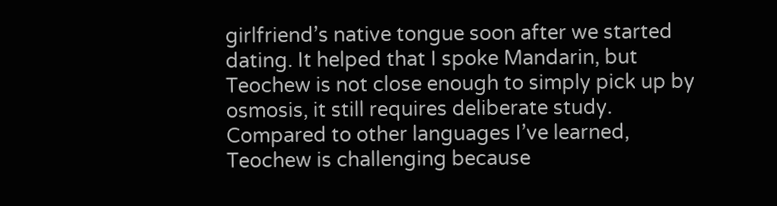girlfriend’s native tongue soon after we started dating. It helped that I spoke Mandarin, but Teochew is not close enough to simply pick up by osmosis, it still requires deliberate study. Compared to other languages I’ve learned, Teochew is challenging because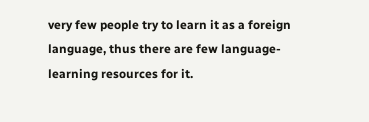very few people try to learn it as a foreign language, thus there are few language-learning resources for it.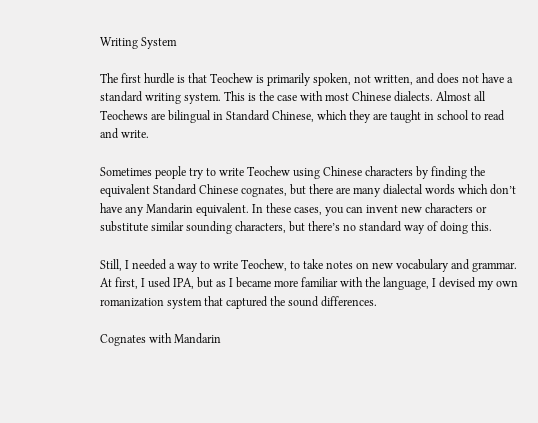Writing System

The first hurdle is that Teochew is primarily spoken, not written, and does not have a standard writing system. This is the case with most Chinese dialects. Almost all Teochews are bilingual in Standard Chinese, which they are taught in school to read and write.

Sometimes people try to write Teochew using Chinese characters by finding the equivalent Standard Chinese cognates, but there are many dialectal words which don’t have any Mandarin equivalent. In these cases, you can invent new characters or substitute similar sounding characters, but there’s no standard way of doing this.

Still, I needed a way to write Teochew, to take notes on new vocabulary and grammar. At first, I used IPA, but as I became more familiar with the language, I devised my own romanization system that captured the sound differences.

Cognates with Mandarin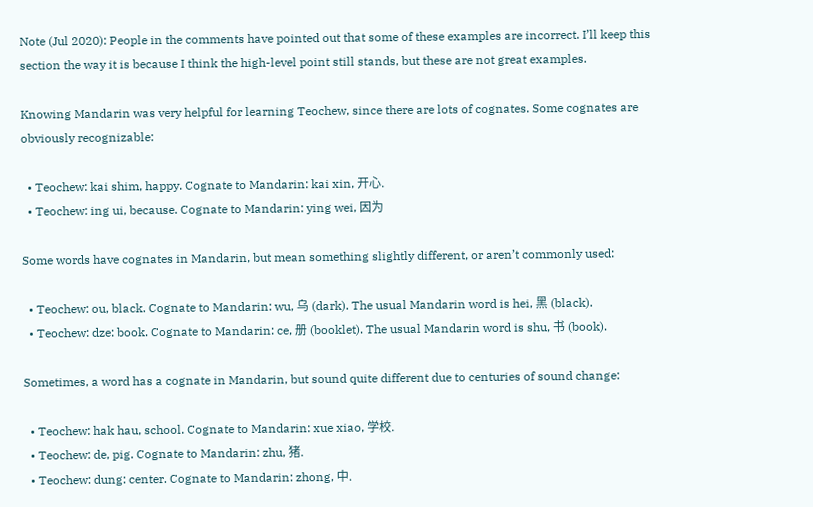Note (Jul 2020): People in the comments have pointed out that some of these examples are incorrect. I’ll keep this section the way it is because I think the high-level point still stands, but these are not great examples.

Knowing Mandarin was very helpful for learning Teochew, since there are lots of cognates. Some cognates are obviously recognizable:

  • Teochew: kai shim, happy. Cognate to Mandarin: kai xin, 开心.
  • Teochew: ing ui, because. Cognate to Mandarin: ying wei, 因为

Some words have cognates in Mandarin, but mean something slightly different, or aren’t commonly used:

  • Teochew: ou, black. Cognate to Mandarin: wu, 乌 (dark). The usual Mandarin word is hei, 黑 (black).
  • Teochew: dze: book. Cognate to Mandarin: ce, 册 (booklet). The usual Mandarin word is shu, 书 (book).

Sometimes, a word has a cognate in Mandarin, but sound quite different due to centuries of sound change:

  • Teochew: hak hau, school. Cognate to Mandarin: xue xiao, 学校.
  • Teochew: de, pig. Cognate to Mandarin: zhu, 猪.
  • Teochew: dung: center. Cognate to Mandarin: zhong, 中.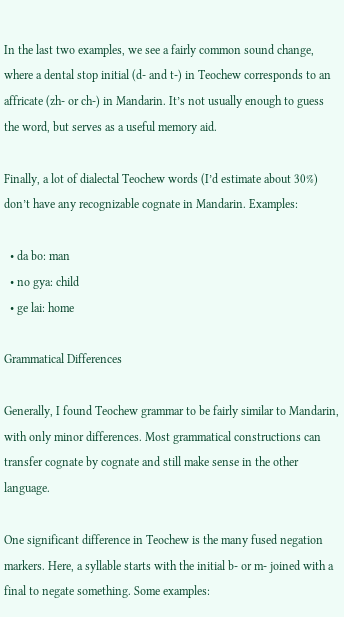In the last two examples, we see a fairly common sound change, where a dental stop initial (d- and t-) in Teochew corresponds to an affricate (zh- or ch-) in Mandarin. It’s not usually enough to guess the word, but serves as a useful memory aid.

Finally, a lot of dialectal Teochew words (I’d estimate about 30%) don’t have any recognizable cognate in Mandarin. Examples:

  • da bo: man
  • no gya: child
  • ge lai: home

Grammatical Differences

Generally, I found Teochew grammar to be fairly similar to Mandarin, with only minor differences. Most grammatical constructions can transfer cognate by cognate and still make sense in the other language.

One significant difference in Teochew is the many fused negation markers. Here, a syllable starts with the initial b- or m- joined with a final to negate something. Some examples: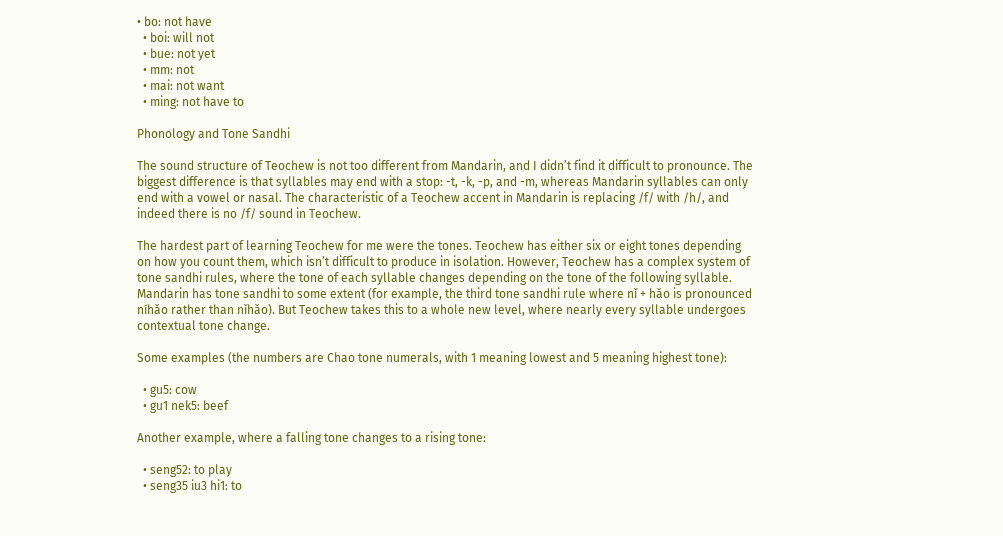• bo: not have
  • boi: will not
  • bue: not yet
  • mm: not
  • mai: not want
  • ming: not have to

Phonology and Tone Sandhi

The sound structure of Teochew is not too different from Mandarin, and I didn’t find it difficult to pronounce. The biggest difference is that syllables may end with a stop: -t, -k, -p, and -m, whereas Mandarin syllables can only end with a vowel or nasal. The characteristic of a Teochew accent in Mandarin is replacing /f/ with /h/, and indeed there is no /f/ sound in Teochew.

The hardest part of learning Teochew for me were the tones. Teochew has either six or eight tones depending on how you count them, which isn’t difficult to produce in isolation. However, Teochew has a complex system of tone sandhi rules, where the tone of each syllable changes depending on the tone of the following syllable. Mandarin has tone sandhi to some extent (for example, the third tone sandhi rule where nǐ + hǎo is pronounced níhǎo rather than nǐhǎo). But Teochew takes this to a whole new level, where nearly every syllable undergoes contextual tone change.

Some examples (the numbers are Chao tone numerals, with 1 meaning lowest and 5 meaning highest tone):

  • gu5: cow
  • gu1 nek5: beef

Another example, where a falling tone changes to a rising tone:

  • seng52: to play
  • seng35 iu3 hi1: to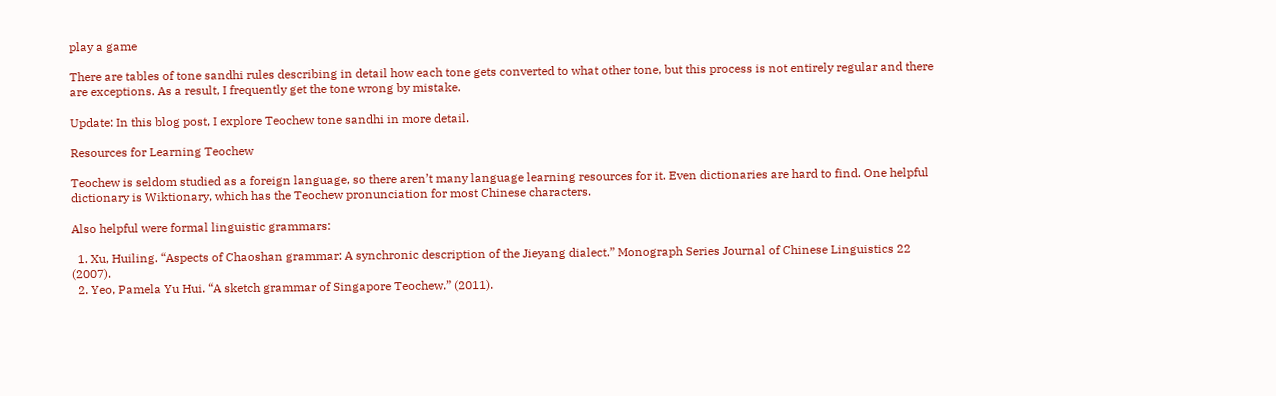play a game

There are tables of tone sandhi rules describing in detail how each tone gets converted to what other tone, but this process is not entirely regular and there are exceptions. As a result, I frequently get the tone wrong by mistake.

Update: In this blog post, I explore Teochew tone sandhi in more detail.

Resources for Learning Teochew

Teochew is seldom studied as a foreign language, so there aren’t many language learning resources for it. Even dictionaries are hard to find. One helpful dictionary is Wiktionary, which has the Teochew pronunciation for most Chinese characters.

Also helpful were formal linguistic grammars:

  1. Xu, Huiling. “Aspects of Chaoshan grammar: A synchronic description of the Jieyang dialect.” Monograph Series Journal of Chinese Linguistics 22 (2007).
  2. Yeo, Pamela Yu Hui. “A sketch grammar of Singapore Teochew.” (2011).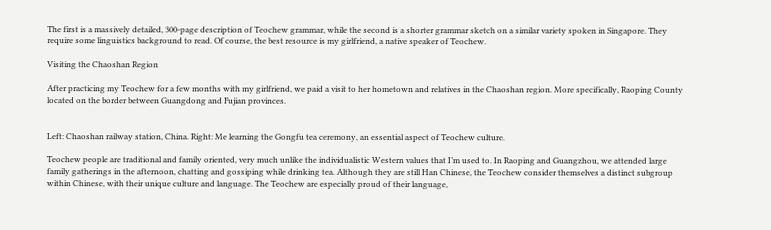The first is a massively detailed, 300-page description of Teochew grammar, while the second is a shorter grammar sketch on a similar variety spoken in Singapore. They require some linguistics background to read. Of course, the best resource is my girlfriend, a native speaker of Teochew.

Visiting the Chaoshan Region

After practicing my Teochew for a few months with my girlfriend, we paid a visit to her hometown and relatives in the Chaoshan region. More specifically, Raoping County located on the border between Guangdong and Fujian provinces.


Left: Chaoshan railway station, China. Right: Me learning the Gongfu tea ceremony, an essential aspect of Teochew culture.

Teochew people are traditional and family oriented, very much unlike the individualistic Western values that I’m used to. In Raoping and Guangzhou, we attended large family gatherings in the afternoon, chatting and gossiping while drinking tea. Although they are still Han Chinese, the Teochew consider themselves a distinct subgroup within Chinese, with their unique culture and language. The Teochew are especially proud of their language,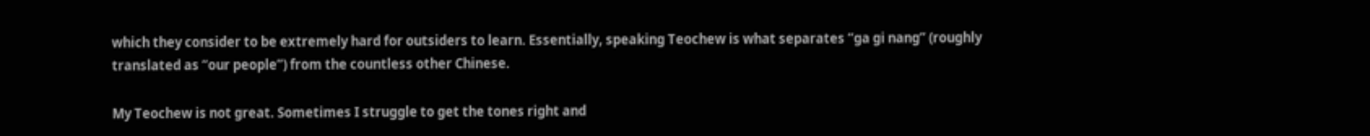which they consider to be extremely hard for outsiders to learn. Essentially, speaking Teochew is what separates “ga gi nang” (roughly translated as “our people”) from the countless other Chinese.

My Teochew is not great. Sometimes I struggle to get the tones right and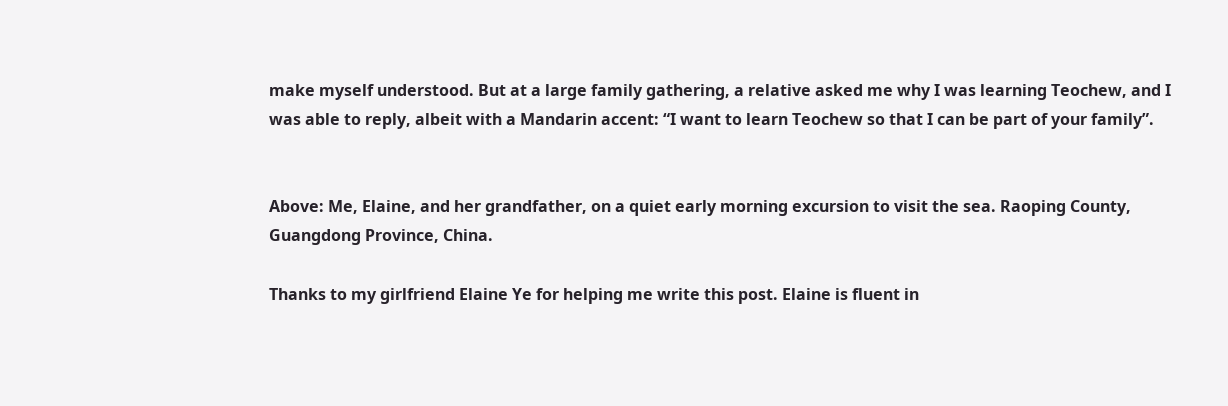make myself understood. But at a large family gathering, a relative asked me why I was learning Teochew, and I was able to reply, albeit with a Mandarin accent: “I want to learn Teochew so that I can be part of your family”.


Above: Me, Elaine, and her grandfather, on a quiet early morning excursion to visit the sea. Raoping County, Guangdong Province, China.

Thanks to my girlfriend Elaine Ye for helping me write this post. Elaine is fluent in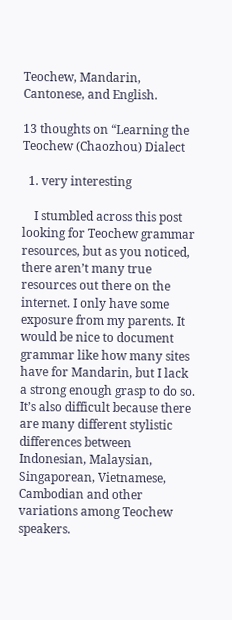Teochew, Mandarin, Cantonese, and English.

13 thoughts on “Learning the Teochew (Chaozhou) Dialect

  1. very interesting

    I stumbled across this post looking for Teochew grammar resources, but as you noticed, there aren’t many true resources out there on the internet. I only have some exposure from my parents. It would be nice to document grammar like how many sites have for Mandarin, but I lack a strong enough grasp to do so. It’s also difficult because there are many different stylistic differences between Indonesian, Malaysian, Singaporean, Vietnamese, Cambodian and other variations among Teochew speakers.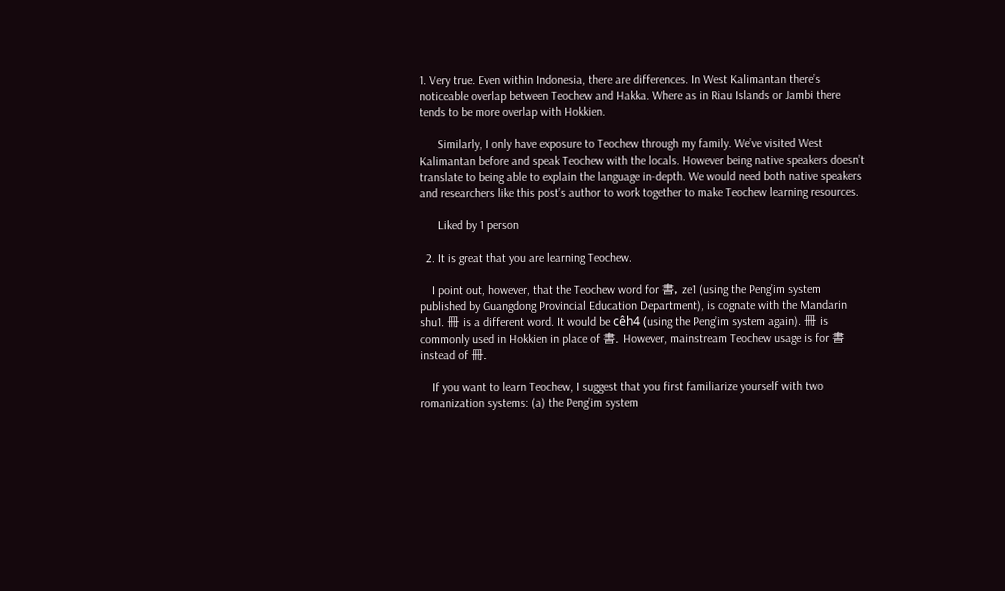1. Very true. Even within Indonesia, there are differences. In West Kalimantan there’s noticeable overlap between Teochew and Hakka. Where as in Riau Islands or Jambi there tends to be more overlap with Hokkien.

      Similarly, I only have exposure to Teochew through my family. We’ve visited West Kalimantan before and speak Teochew with the locals. However being native speakers doesn’t translate to being able to explain the language in-depth. We would need both native speakers and researchers like this post’s author to work together to make Teochew learning resources.

      Liked by 1 person

  2. It is great that you are learning Teochew.

    I point out, however, that the Teochew word for 書, ze1 (using the Peng’im system published by Guangdong Provincial Education Department), is cognate with the Mandarin shu1. 冊 is a different word. It would be cêh4 (using the Peng’im system again). 冊 is commonly used in Hokkien in place of 書. However, mainstream Teochew usage is for 書 instead of 冊.

    If you want to learn Teochew, I suggest that you first familiarize yourself with two romanization systems: (a) the Peng’im system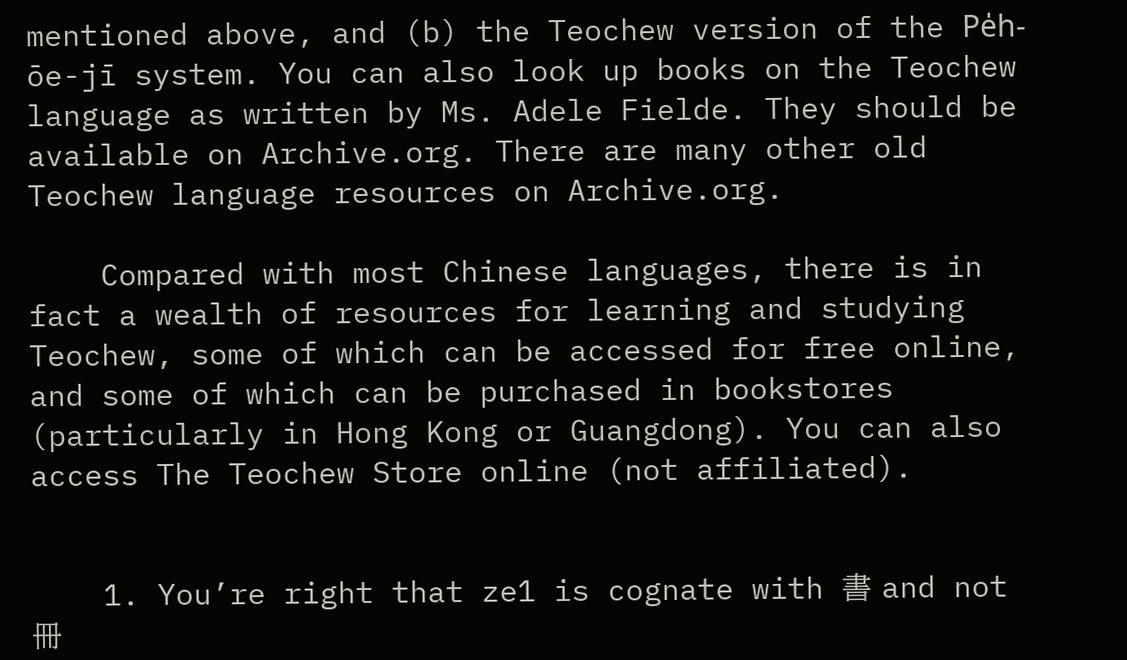mentioned above, and (b) the Teochew version of the Pe̍h-ōe-jī system. You can also look up books on the Teochew language as written by Ms. Adele Fielde. They should be available on Archive.org. There are many other old Teochew language resources on Archive.org.

    Compared with most Chinese languages, there is in fact a wealth of resources for learning and studying Teochew, some of which can be accessed for free online, and some of which can be purchased in bookstores (particularly in Hong Kong or Guangdong). You can also access The Teochew Store online (not affiliated).


    1. You’re right that ze1 is cognate with 書 and not 冊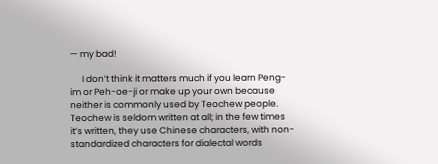— my bad!

      I don’t think it matters much if you learn Peng-im or Peh-oe-ji or make up your own because neither is commonly used by Teochew people. Teochew is seldom written at all; in the few times it’s written, they use Chinese characters, with non-standardized characters for dialectal words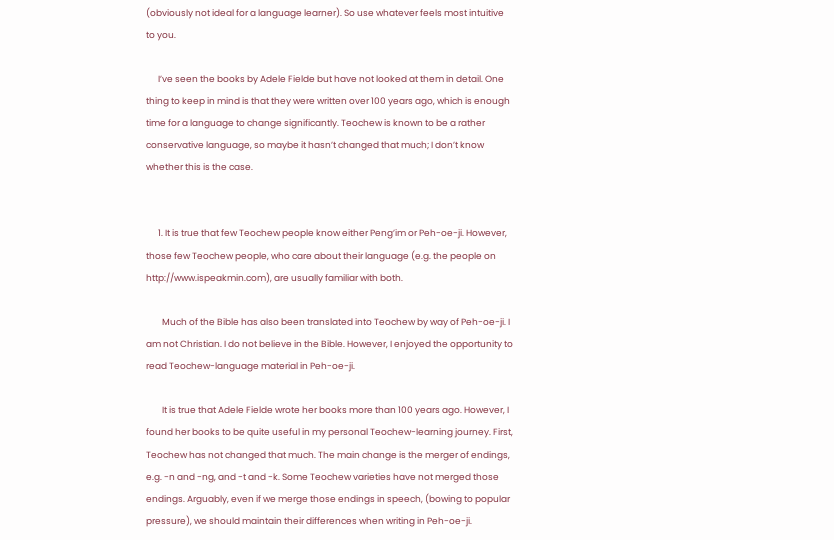(obviously not ideal for a language learner). So use whatever feels most intuitive to you.

      I’ve seen the books by Adele Fielde but have not looked at them in detail. One thing to keep in mind is that they were written over 100 years ago, which is enough time for a language to change significantly. Teochew is known to be a rather conservative language, so maybe it hasn’t changed that much; I don’t know whether this is the case.


      1. It is true that few Teochew people know either Peng’im or Peh-oe-ji. However, those few Teochew people, who care about their language (e.g. the people on http://www.ispeakmin.com), are usually familiar with both.

        Much of the Bible has also been translated into Teochew by way of Peh-oe-ji. I am not Christian. I do not believe in the Bible. However, I enjoyed the opportunity to read Teochew-language material in Peh-oe-ji.

        It is true that Adele Fielde wrote her books more than 100 years ago. However, I found her books to be quite useful in my personal Teochew-learning journey. First, Teochew has not changed that much. The main change is the merger of endings, e.g. -n and -ng, and -t and -k. Some Teochew varieties have not merged those endings. Arguably, even if we merge those endings in speech, (bowing to popular pressure), we should maintain their differences when writing in Peh-oe-ji.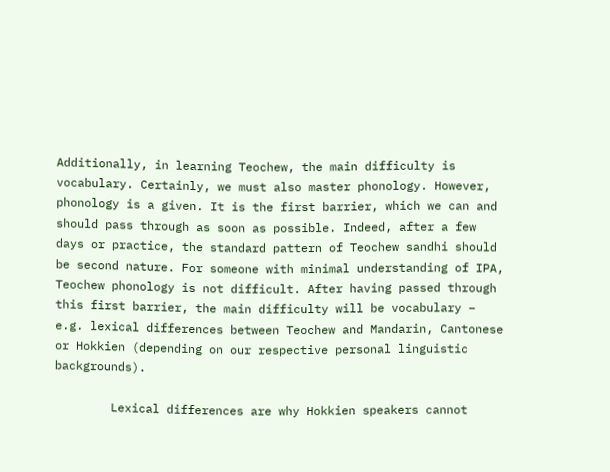Additionally, in learning Teochew, the main difficulty is vocabulary. Certainly, we must also master phonology. However, phonology is a given. It is the first barrier, which we can and should pass through as soon as possible. Indeed, after a few days or practice, the standard pattern of Teochew sandhi should be second nature. For someone with minimal understanding of IPA, Teochew phonology is not difficult. After having passed through this first barrier, the main difficulty will be vocabulary – e.g. lexical differences between Teochew and Mandarin, Cantonese or Hokkien (depending on our respective personal linguistic backgrounds).

        Lexical differences are why Hokkien speakers cannot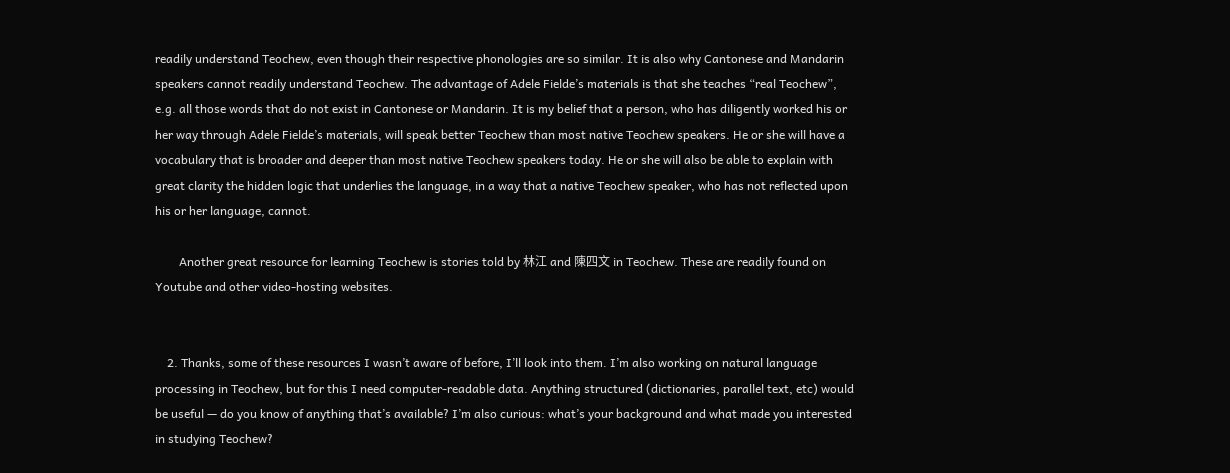readily understand Teochew, even though their respective phonologies are so similar. It is also why Cantonese and Mandarin speakers cannot readily understand Teochew. The advantage of Adele Fielde’s materials is that she teaches “real Teochew”, e.g. all those words that do not exist in Cantonese or Mandarin. It is my belief that a person, who has diligently worked his or her way through Adele Fielde’s materials, will speak better Teochew than most native Teochew speakers. He or she will have a vocabulary that is broader and deeper than most native Teochew speakers today. He or she will also be able to explain with great clarity the hidden logic that underlies the language, in a way that a native Teochew speaker, who has not reflected upon his or her language, cannot.

        Another great resource for learning Teochew is stories told by 林江 and 陳四文 in Teochew. These are readily found on Youtube and other video-hosting websites.


    2. Thanks, some of these resources I wasn’t aware of before, I’ll look into them. I’m also working on natural language processing in Teochew, but for this I need computer-readable data. Anything structured (dictionaries, parallel text, etc) would be useful — do you know of anything that’s available? I’m also curious: what’s your background and what made you interested in studying Teochew?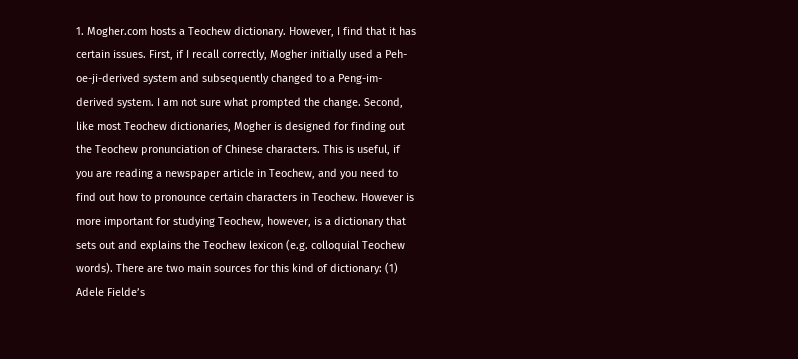1. Mogher.com hosts a Teochew dictionary. However, I find that it has certain issues. First, if I recall correctly, Mogher initially used a Peh-oe-ji-derived system and subsequently changed to a Peng-im-derived system. I am not sure what prompted the change. Second, like most Teochew dictionaries, Mogher is designed for finding out the Teochew pronunciation of Chinese characters. This is useful, if you are reading a newspaper article in Teochew, and you need to find out how to pronounce certain characters in Teochew. However is more important for studying Teochew, however, is a dictionary that sets out and explains the Teochew lexicon (e.g. colloquial Teochew words). There are two main sources for this kind of dictionary: (1) Adele Fielde’s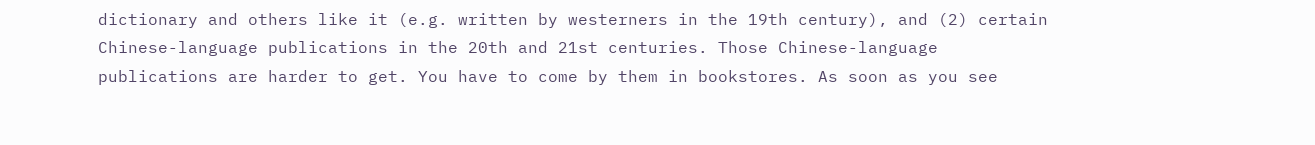dictionary and others like it (e.g. written by westerners in the 19th century), and (2) certain Chinese-language publications in the 20th and 21st centuries. Those Chinese-language publications are harder to get. You have to come by them in bookstores. As soon as you see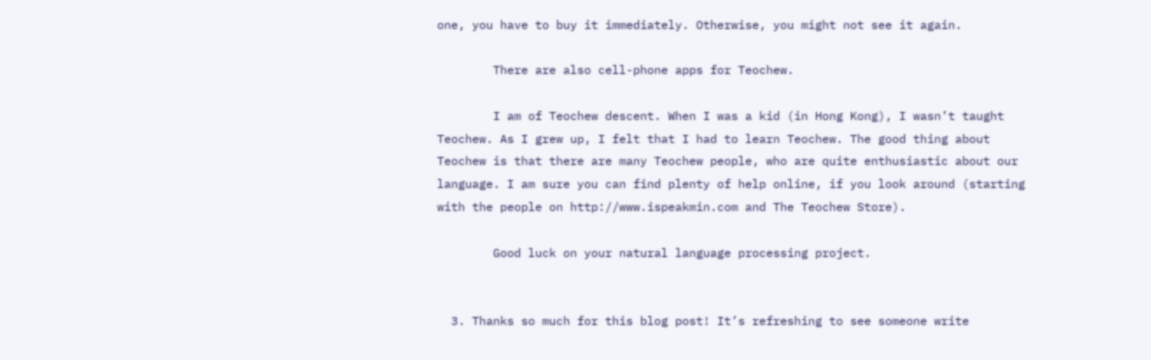one, you have to buy it immediately. Otherwise, you might not see it again.

        There are also cell-phone apps for Teochew.

        I am of Teochew descent. When I was a kid (in Hong Kong), I wasn’t taught Teochew. As I grew up, I felt that I had to learn Teochew. The good thing about Teochew is that there are many Teochew people, who are quite enthusiastic about our language. I am sure you can find plenty of help online, if you look around (starting with the people on http://www.ispeakmin.com and The Teochew Store).

        Good luck on your natural language processing project.


  3. Thanks so much for this blog post! It’s refreshing to see someone write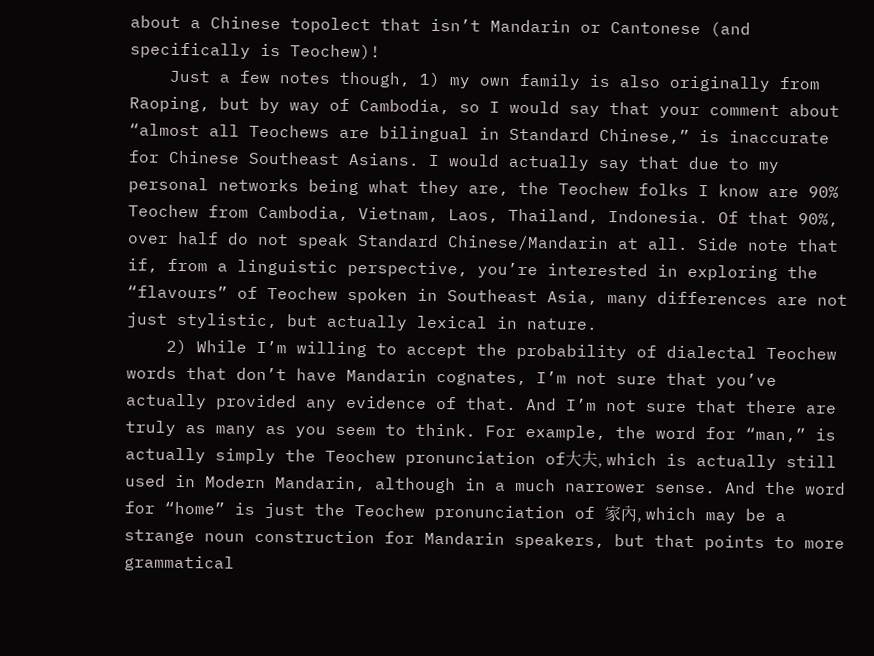about a Chinese topolect that isn’t Mandarin or Cantonese (and specifically is Teochew)!
    Just a few notes though, 1) my own family is also originally from Raoping, but by way of Cambodia, so I would say that your comment about “almost all Teochews are bilingual in Standard Chinese,” is inaccurate for Chinese Southeast Asians. I would actually say that due to my personal networks being what they are, the Teochew folks I know are 90% Teochew from Cambodia, Vietnam, Laos, Thailand, Indonesia. Of that 90%, over half do not speak Standard Chinese/Mandarin at all. Side note that if, from a linguistic perspective, you’re interested in exploring the “flavours” of Teochew spoken in Southeast Asia, many differences are not just stylistic, but actually lexical in nature.
    2) While I’m willing to accept the probability of dialectal Teochew words that don’t have Mandarin cognates, I’m not sure that you’ve actually provided any evidence of that. And I’m not sure that there are truly as many as you seem to think. For example, the word for “man,” is actually simply the Teochew pronunciation of大夫, which is actually still used in Modern Mandarin, although in a much narrower sense. And the word for “home” is just the Teochew pronunciation of 家內, which may be a strange noun construction for Mandarin speakers, but that points to more grammatical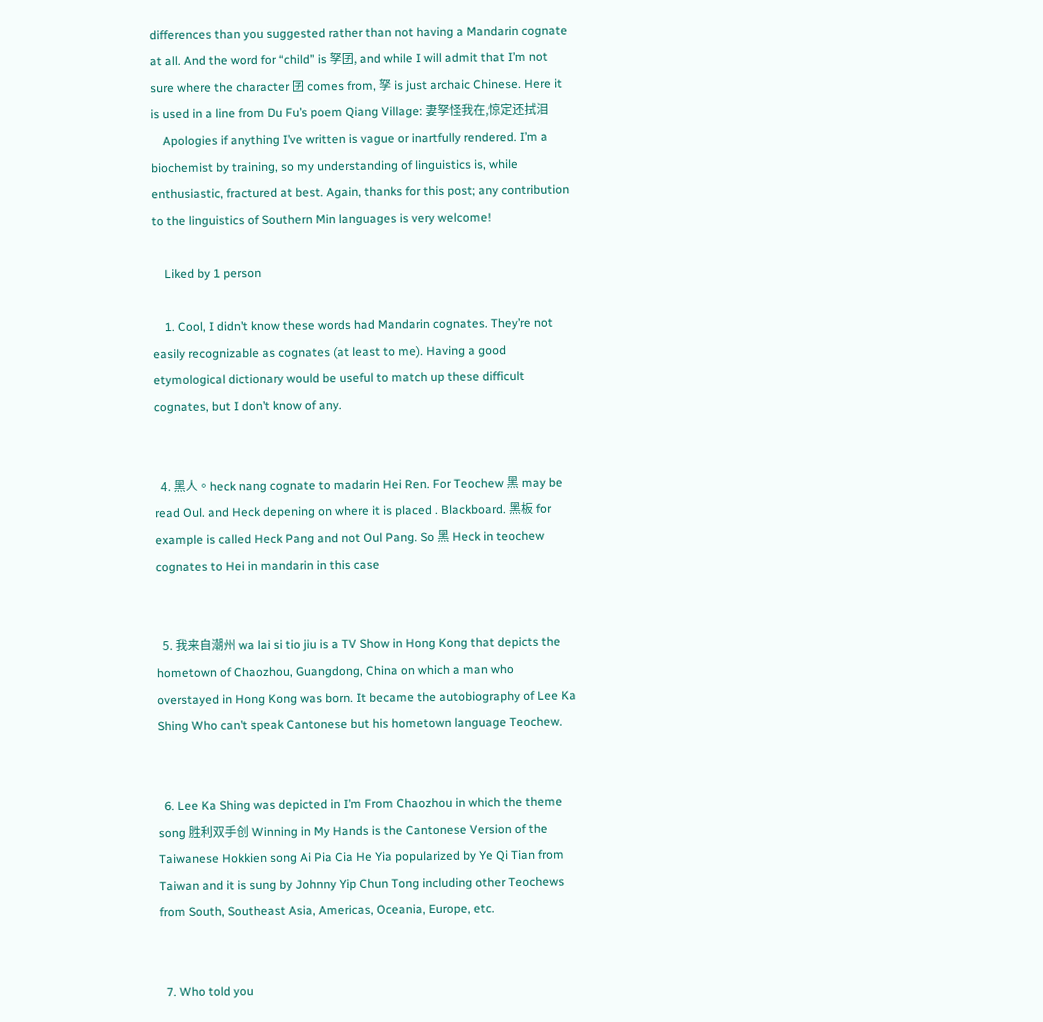differences than you suggested rather than not having a Mandarin cognate at all. And the word for “child” is 孥囝, and while I will admit that I’m not sure where the character 囝 comes from, 孥 is just archaic Chinese. Here it is used in a line from Du Fu’s poem Qiang Village: 妻孥怪我在,惊定还拭泪
    Apologies if anything I’ve written is vague or inartfully rendered. I’m a biochemist by training, so my understanding of linguistics is, while enthusiastic, fractured at best. Again, thanks for this post; any contribution to the linguistics of Southern Min languages is very welcome!

    Liked by 1 person

    1. Cool, I didn’t know these words had Mandarin cognates. They’re not easily recognizable as cognates (at least to me). Having a good etymological dictionary would be useful to match up these difficult cognates, but I don’t know of any.


  4. 黑人。heck nang cognate to madarin Hei Ren. For Teochew 黑 may be read Oul. and Heck depening on where it is placed . Blackboard. 黑板 for example is called Heck Pang and not Oul Pang. So 黑 Heck in teochew cognates to Hei in mandarin in this case


  5. 我来自潮州 wa lai si tio jiu is a TV Show in Hong Kong that depicts the hometown of Chaozhou, Guangdong, China on which a man who overstayed in Hong Kong was born. It became the autobiography of Lee Ka Shing Who can’t speak Cantonese but his hometown language Teochew.


  6. Lee Ka Shing was depicted in I’m From Chaozhou in which the theme song 胜利双手创 Winning in My Hands is the Cantonese Version of the Taiwanese Hokkien song Ai Pia Cia He Yia popularized by Ye Qi Tian from Taiwan and it is sung by Johnny Yip Chun Tong including other Teochews from South, Southeast Asia, Americas, Oceania, Europe, etc.


  7. Who told you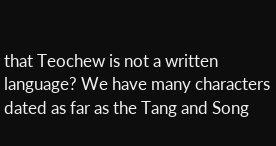that Teochew is not a written language? We have many characters dated as far as the Tang and Song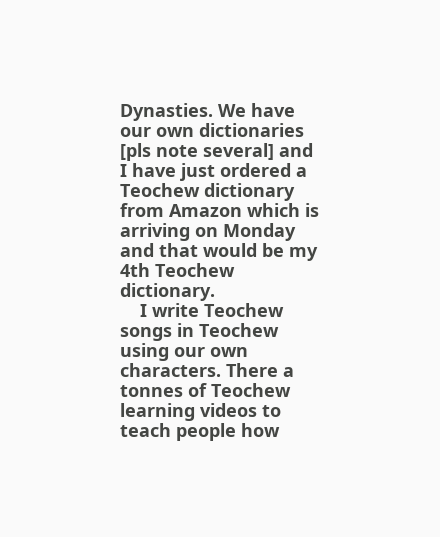Dynasties. We have our own dictionaries [pls note several] and I have just ordered a Teochew dictionary from Amazon which is arriving on Monday and that would be my 4th Teochew dictionary.
    I write Teochew songs in Teochew using our own characters. There a tonnes of Teochew learning videos to teach people how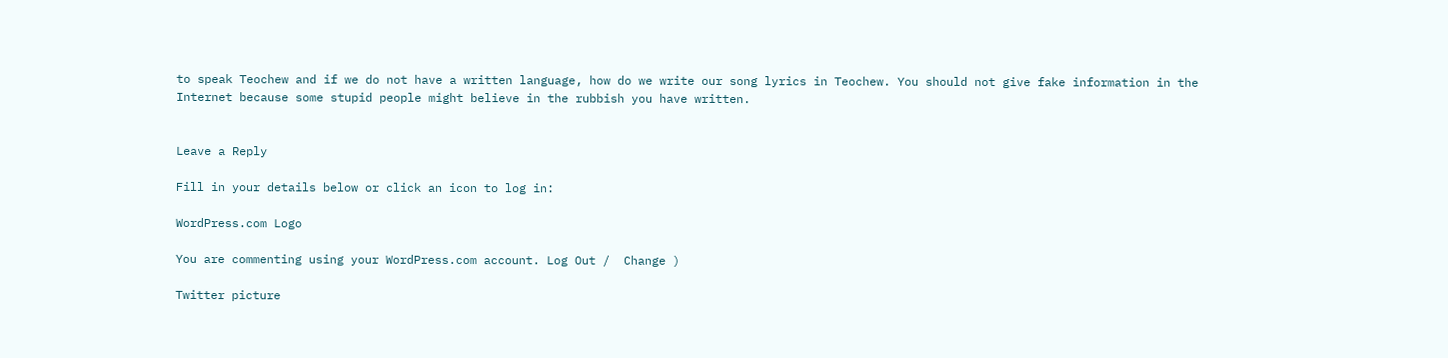to speak Teochew and if we do not have a written language, how do we write our song lyrics in Teochew. You should not give fake information in the Internet because some stupid people might believe in the rubbish you have written.


Leave a Reply

Fill in your details below or click an icon to log in:

WordPress.com Logo

You are commenting using your WordPress.com account. Log Out /  Change )

Twitter picture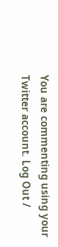You are commenting using your Twitter account. Log Out /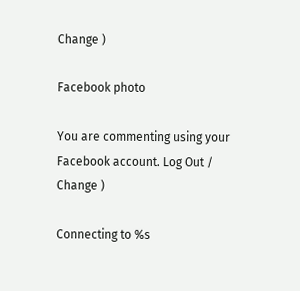Change )

Facebook photo

You are commenting using your Facebook account. Log Out /  Change )

Connecting to %s